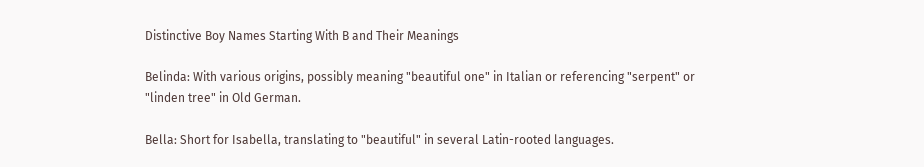Distinctive Boy Names Starting With B and Their Meanings

Belinda: With various origins, possibly meaning "beautiful one" in Italian or referencing "serpent" or "linden tree" in Old German.

Bella: Short for Isabella, translating to "beautiful" in several Latin-rooted languages.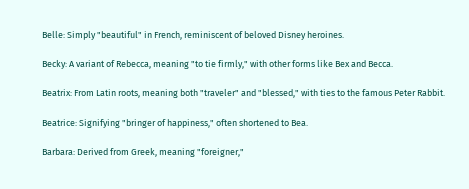Belle: Simply "beautiful" in French, reminiscent of beloved Disney heroines.

Becky: A variant of Rebecca, meaning "to tie firmly," with other forms like Bex and Becca.

Beatrix: From Latin roots, meaning both "traveler" and "blessed," with ties to the famous Peter Rabbit.

Beatrice: Signifying "bringer of happiness," often shortened to Bea.

Barbara: Derived from Greek, meaning "foreigner,"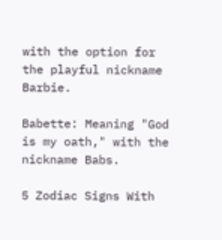with the option for the playful nickname Barbie.

Babette: Meaning "God is my oath," with the nickname Babs.

5 Zodiac Signs With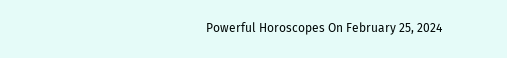Powerful Horoscopes On February 25, 2024